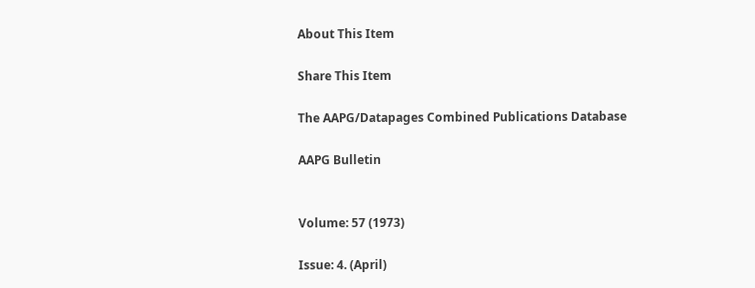About This Item

Share This Item

The AAPG/Datapages Combined Publications Database

AAPG Bulletin


Volume: 57 (1973)

Issue: 4. (April)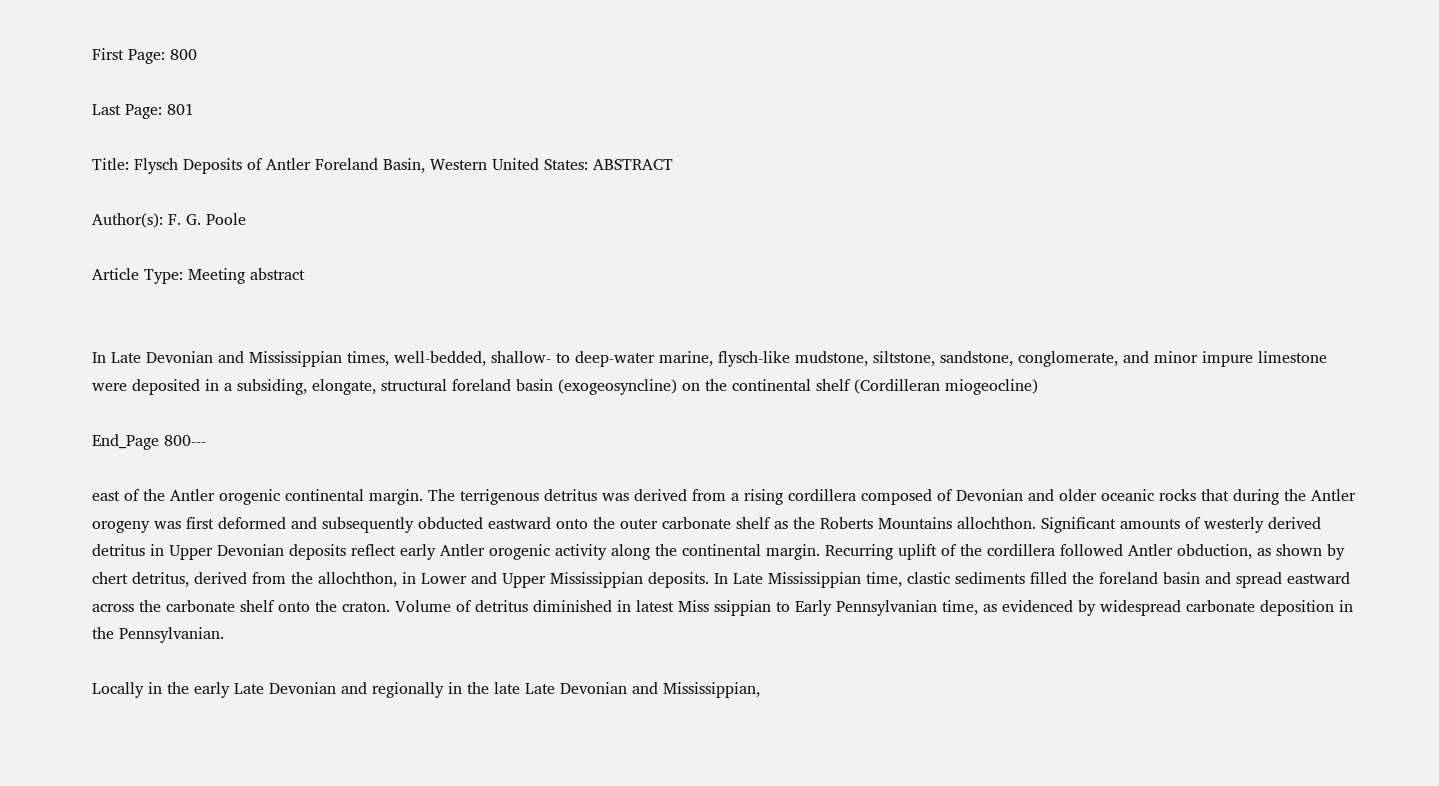First Page: 800

Last Page: 801

Title: Flysch Deposits of Antler Foreland Basin, Western United States: ABSTRACT

Author(s): F. G. Poole

Article Type: Meeting abstract


In Late Devonian and Mississippian times, well-bedded, shallow- to deep-water marine, flysch-like mudstone, siltstone, sandstone, conglomerate, and minor impure limestone were deposited in a subsiding, elongate, structural foreland basin (exogeosyncline) on the continental shelf (Cordilleran miogeocline)

End_Page 800---

east of the Antler orogenic continental margin. The terrigenous detritus was derived from a rising cordillera composed of Devonian and older oceanic rocks that during the Antler orogeny was first deformed and subsequently obducted eastward onto the outer carbonate shelf as the Roberts Mountains allochthon. Significant amounts of westerly derived detritus in Upper Devonian deposits reflect early Antler orogenic activity along the continental margin. Recurring uplift of the cordillera followed Antler obduction, as shown by chert detritus, derived from the allochthon, in Lower and Upper Mississippian deposits. In Late Mississippian time, clastic sediments filled the foreland basin and spread eastward across the carbonate shelf onto the craton. Volume of detritus diminished in latest Miss ssippian to Early Pennsylvanian time, as evidenced by widespread carbonate deposition in the Pennsylvanian.

Locally in the early Late Devonian and regionally in the late Late Devonian and Mississippian,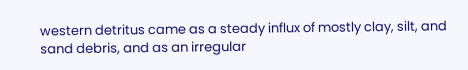western detritus came as a steady influx of mostly clay, silt, and sand debris, and as an irregular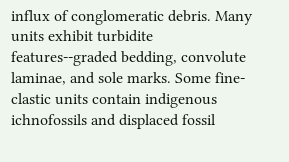influx of conglomeratic debris. Many units exhibit turbidite features--graded bedding, convolute laminae, and sole marks. Some fine-clastic units contain indigenous ichnofossils and displaced fossil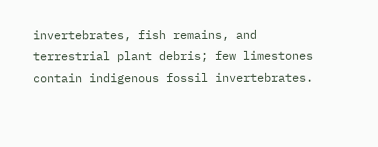invertebrates, fish remains, and terrestrial plant debris; few limestones contain indigenous fossil invertebrates.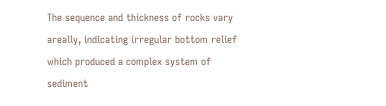The sequence and thickness of rocks vary areally, indicating irregular bottom relief which produced a complex system of sediment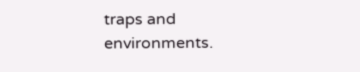traps and environments.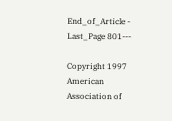End_of_Article - Last_Page 801---

Copyright 1997 American Association of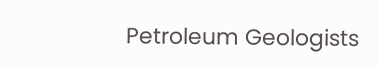Petroleum Geologists